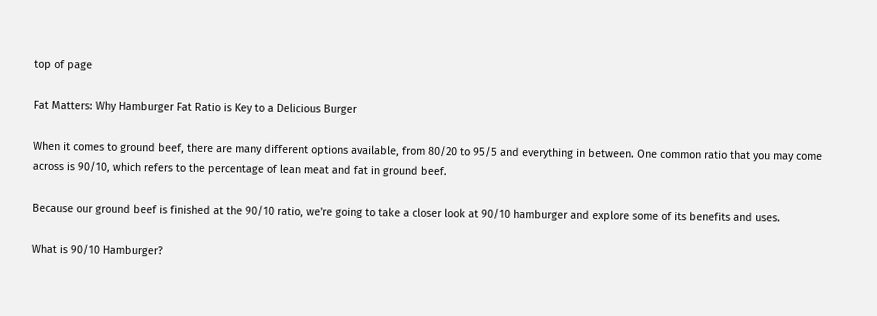top of page

Fat Matters: Why Hamburger Fat Ratio is Key to a Delicious Burger

When it comes to ground beef, there are many different options available, from 80/20 to 95/5 and everything in between. One common ratio that you may come across is 90/10, which refers to the percentage of lean meat and fat in ground beef.

Because our ground beef is finished at the 90/10 ratio, we're going to take a closer look at 90/10 hamburger and explore some of its benefits and uses.

What is 90/10 Hamburger?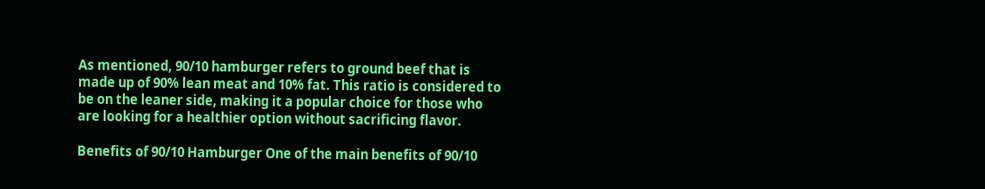As mentioned, 90/10 hamburger refers to ground beef that is made up of 90% lean meat and 10% fat. This ratio is considered to be on the leaner side, making it a popular choice for those who are looking for a healthier option without sacrificing flavor.

Benefits of 90/10 Hamburger One of the main benefits of 90/10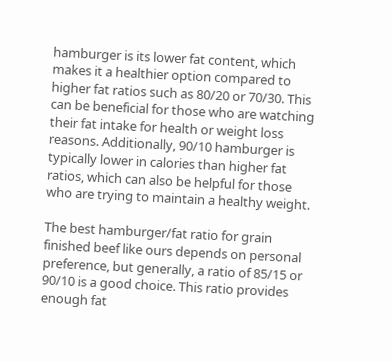hamburger is its lower fat content, which makes it a healthier option compared to higher fat ratios such as 80/20 or 70/30. This can be beneficial for those who are watching their fat intake for health or weight loss reasons. Additionally, 90/10 hamburger is typically lower in calories than higher fat ratios, which can also be helpful for those who are trying to maintain a healthy weight.

The best hamburger/fat ratio for grain finished beef like ours depends on personal preference, but generally, a ratio of 85/15 or 90/10 is a good choice. This ratio provides enough fat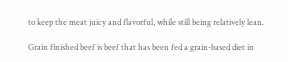to keep the meat juicy and flavorful, while still being relatively lean.

Grain finished beef is beef that has been fed a grain-based diet in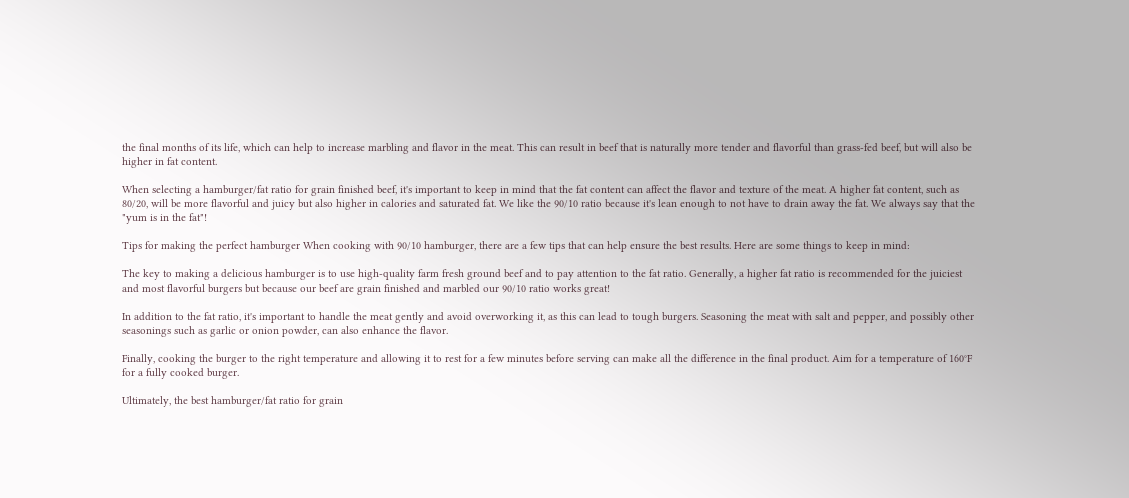the final months of its life, which can help to increase marbling and flavor in the meat. This can result in beef that is naturally more tender and flavorful than grass-fed beef, but will also be higher in fat content.

When selecting a hamburger/fat ratio for grain finished beef, it's important to keep in mind that the fat content can affect the flavor and texture of the meat. A higher fat content, such as 80/20, will be more flavorful and juicy but also higher in calories and saturated fat. We like the 90/10 ratio because it's lean enough to not have to drain away the fat. We always say that the "yum is in the fat"!

Tips for making the perfect hamburger When cooking with 90/10 hamburger, there are a few tips that can help ensure the best results. Here are some things to keep in mind:

The key to making a delicious hamburger is to use high-quality farm fresh ground beef and to pay attention to the fat ratio. Generally, a higher fat ratio is recommended for the juiciest and most flavorful burgers but because our beef are grain finished and marbled our 90/10 ratio works great!

In addition to the fat ratio, it's important to handle the meat gently and avoid overworking it, as this can lead to tough burgers. Seasoning the meat with salt and pepper, and possibly other seasonings such as garlic or onion powder, can also enhance the flavor.

Finally, cooking the burger to the right temperature and allowing it to rest for a few minutes before serving can make all the difference in the final product. Aim for a temperature of 160°F for a fully cooked burger.

Ultimately, the best hamburger/fat ratio for grain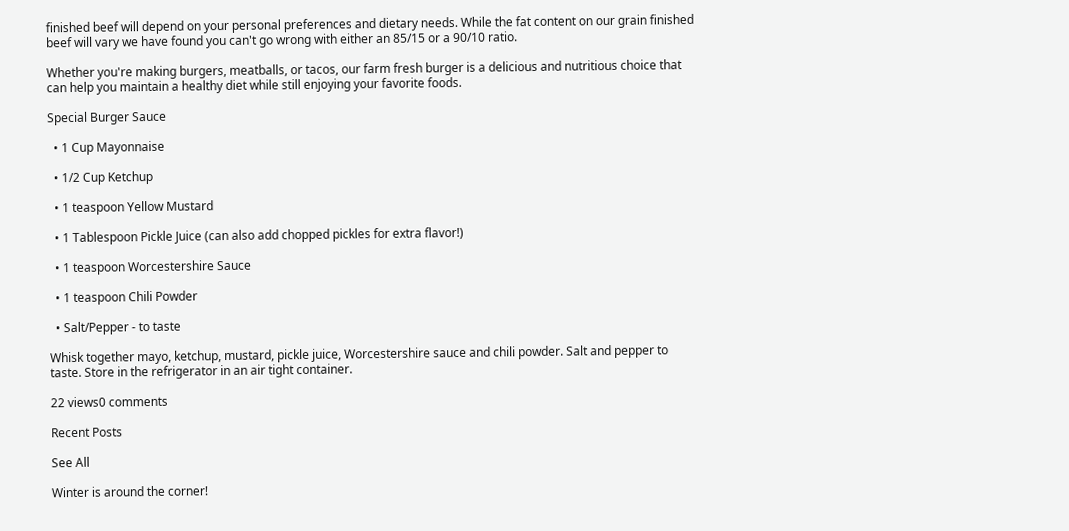finished beef will depend on your personal preferences and dietary needs. While the fat content on our grain finished beef will vary we have found you can't go wrong with either an 85/15 or a 90/10 ratio.

Whether you're making burgers, meatballs, or tacos, our farm fresh burger is a delicious and nutritious choice that can help you maintain a healthy diet while still enjoying your favorite foods.

Special Burger Sauce

  • 1 Cup Mayonnaise

  • 1/2 Cup Ketchup

  • 1 teaspoon Yellow Mustard

  • 1 Tablespoon Pickle Juice (can also add chopped pickles for extra flavor!)

  • 1 teaspoon Worcestershire Sauce

  • 1 teaspoon Chili Powder

  • Salt/Pepper - to taste

Whisk together mayo, ketchup, mustard, pickle juice, Worcestershire sauce and chili powder. Salt and pepper to taste. Store in the refrigerator in an air tight container.

22 views0 comments

Recent Posts

See All

Winter is around the corner!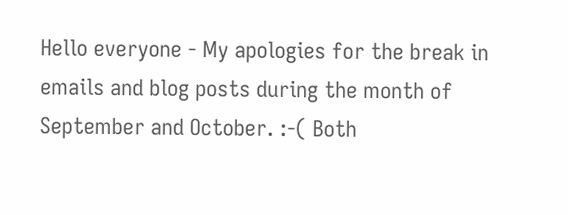Hello everyone - My apologies for the break in emails and blog posts during the month of September and October. :-( Both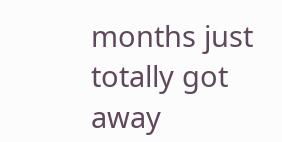months just totally got away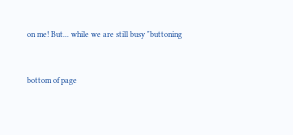on me! But... while we are still busy "buttoning


bottom of page